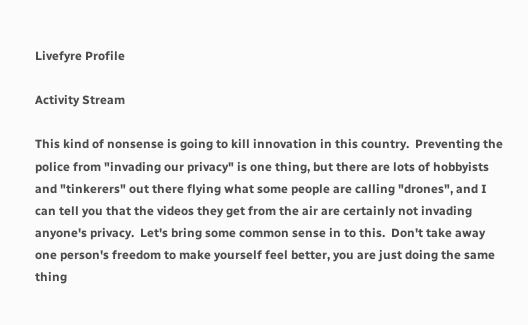Livefyre Profile

Activity Stream

This kind of nonsense is going to kill innovation in this country.  Preventing the police from "invading our privacy" is one thing, but there are lots of hobbyists and "tinkerers" out there flying what some people are calling "drones", and I can tell you that the videos they get from the air are certainly not invading anyone's privacy.  Let's bring some common sense in to this.  Don't take away one person's freedom to make yourself feel better, you are just doing the same thing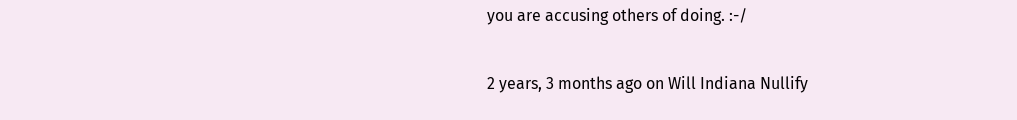you are accusing others of doing. :-/

2 years, 3 months ago on Will Indiana Nullify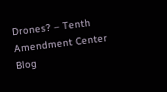Drones? – Tenth Amendment Center Blog